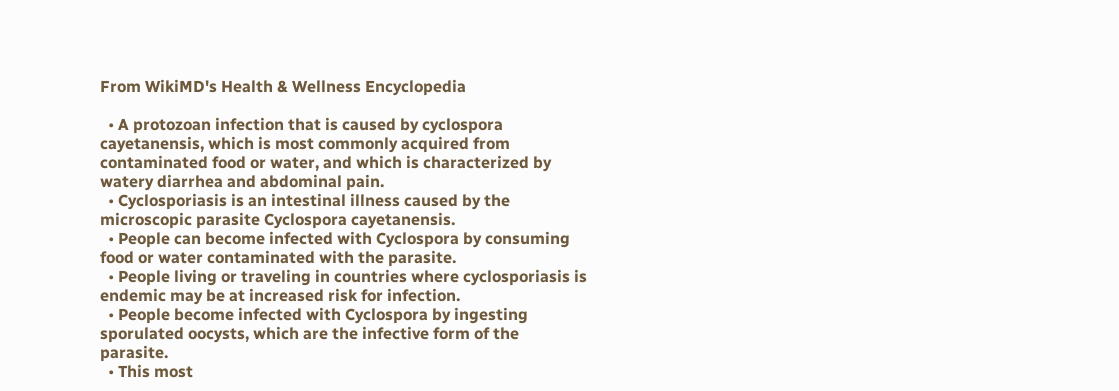From WikiMD's Health & Wellness Encyclopedia

  • A protozoan infection that is caused by cyclospora cayetanensis, which is most commonly acquired from contaminated food or water, and which is characterized by watery diarrhea and abdominal pain.
  • Cyclosporiasis is an intestinal illness caused by the microscopic parasite Cyclospora cayetanensis.
  • People can become infected with Cyclospora by consuming food or water contaminated with the parasite.
  • People living or traveling in countries where cyclosporiasis is endemic may be at increased risk for infection.
  • People become infected with Cyclospora by ingesting sporulated oocysts, which are the infective form of the parasite.
  • This most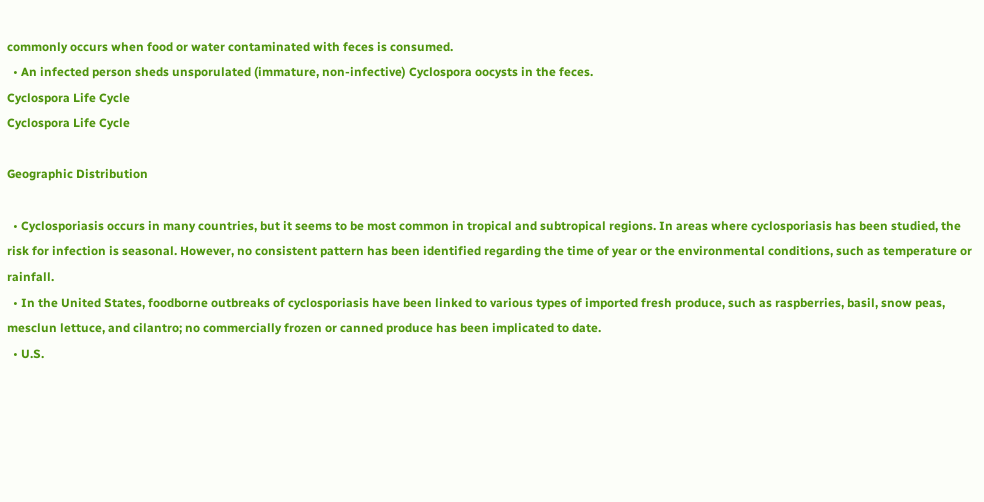commonly occurs when food or water contaminated with feces is consumed.
  • An infected person sheds unsporulated (immature, non-infective) Cyclospora oocysts in the feces.
Cyclospora Life Cycle
Cyclospora Life Cycle

Geographic Distribution

  • Cyclosporiasis occurs in many countries, but it seems to be most common in tropical and subtropical regions. In areas where cyclosporiasis has been studied, the risk for infection is seasonal. However, no consistent pattern has been identified regarding the time of year or the environmental conditions, such as temperature or rainfall.
  • In the United States, foodborne outbreaks of cyclosporiasis have been linked to various types of imported fresh produce, such as raspberries, basil, snow peas, mesclun lettuce, and cilantro; no commercially frozen or canned produce has been implicated to date.
  • U.S.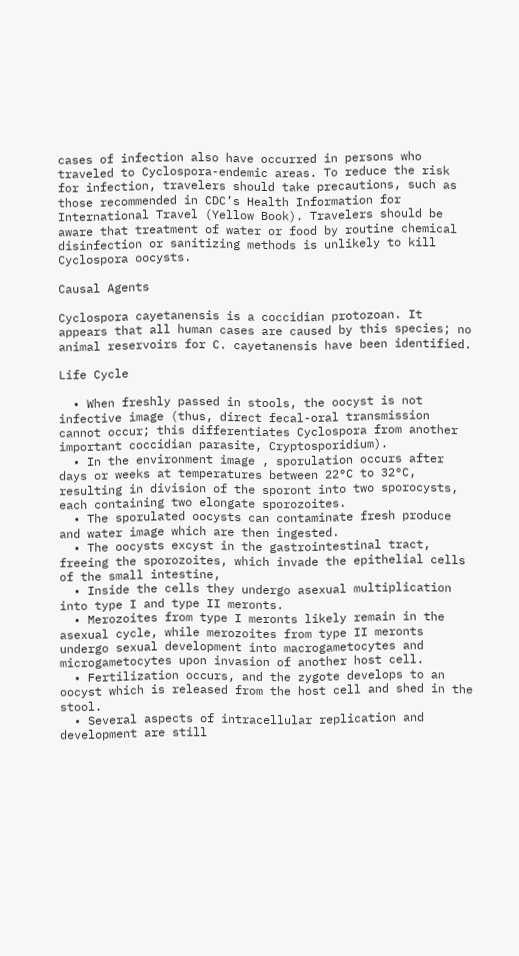cases of infection also have occurred in persons who traveled to Cyclospora-endemic areas. To reduce the risk for infection, travelers should take precautions, such as those recommended in CDC’s Health Information for International Travel (Yellow Book). Travelers should be aware that treatment of water or food by routine chemical disinfection or sanitizing methods is unlikely to kill Cyclospora oocysts.

Causal Agents

Cyclospora cayetanensis is a coccidian protozoan. It appears that all human cases are caused by this species; no animal reservoirs for C. cayetanensis have been identified.

Life Cycle

  • When freshly passed in stools, the oocyst is not infective image (thus, direct fecal-oral transmission cannot occur; this differentiates Cyclospora from another important coccidian parasite, Cryptosporidium).
  • In the environment image , sporulation occurs after days or weeks at temperatures between 22°C to 32°C, resulting in division of the sporont into two sporocysts, each containing two elongate sporozoites.
  • The sporulated oocysts can contaminate fresh produce and water image which are then ingested.
  • The oocysts excyst in the gastrointestinal tract, freeing the sporozoites, which invade the epithelial cells of the small intestine,
  • Inside the cells they undergo asexual multiplication into type I and type II meronts.
  • Merozoites from type I meronts likely remain in the asexual cycle, while merozoites from type II meronts undergo sexual development into macrogametocytes and microgametocytes upon invasion of another host cell.
  • Fertilization occurs, and the zygote develops to an oocyst which is released from the host cell and shed in the stool.
  • Several aspects of intracellular replication and development are still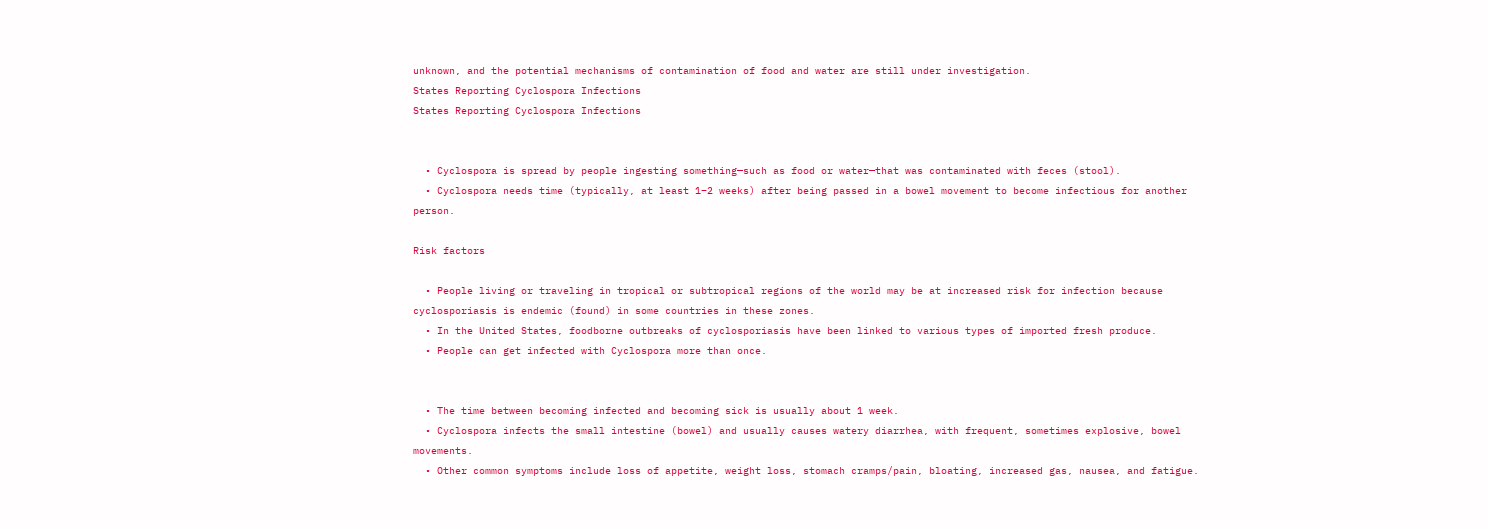unknown, and the potential mechanisms of contamination of food and water are still under investigation.
States Reporting Cyclospora Infections
States Reporting Cyclospora Infections


  • Cyclospora is spread by people ingesting something—such as food or water—that was contaminated with feces (stool).
  • Cyclospora needs time (typically, at least 1–2 weeks) after being passed in a bowel movement to become infectious for another person.

Risk factors

  • People living or traveling in tropical or subtropical regions of the world may be at increased risk for infection because cyclosporiasis is endemic (found) in some countries in these zones.
  • In the United States, foodborne outbreaks of cyclosporiasis have been linked to various types of imported fresh produce.
  • People can get infected with Cyclospora more than once.


  • The time between becoming infected and becoming sick is usually about 1 week.
  • Cyclospora infects the small intestine (bowel) and usually causes watery diarrhea, with frequent, sometimes explosive, bowel movements.
  • Other common symptoms include loss of appetite, weight loss, stomach cramps/pain, bloating, increased gas, nausea, and fatigue.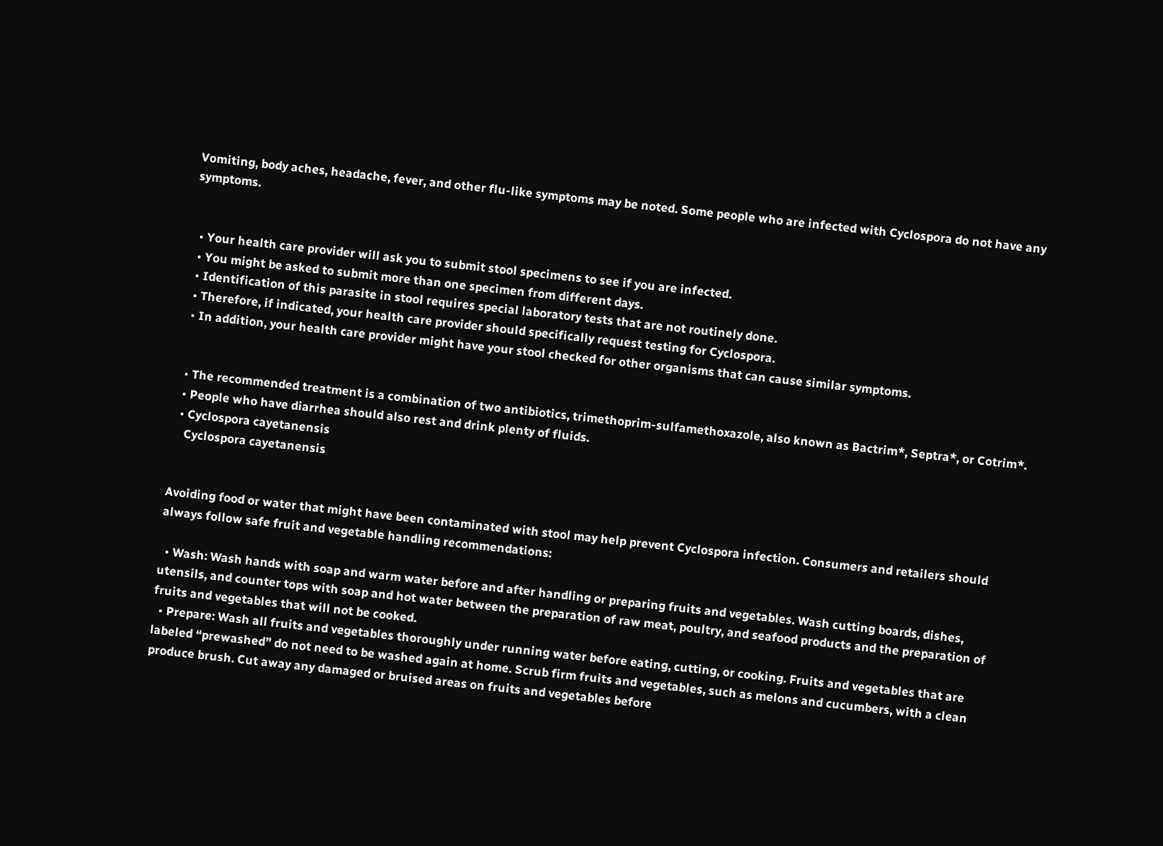Vomiting, body aches, headache, fever, and other flu-like symptoms may be noted. Some people who are infected with Cyclospora do not have any symptoms.


  • Your health care provider will ask you to submit stool specimens to see if you are infected.
  • You might be asked to submit more than one specimen from different days.
  • Identification of this parasite in stool requires special laboratory tests that are not routinely done.
  • Therefore, if indicated, your health care provider should specifically request testing for Cyclospora.
  • In addition, your health care provider might have your stool checked for other organisms that can cause similar symptoms.


  • The recommended treatment is a combination of two antibiotics, trimethoprim-sulfamethoxazole, also known as Bactrim*, Septra*, or Cotrim*.
  • People who have diarrhea should also rest and drink plenty of fluids.
  • Cyclospora cayetanensis
    Cyclospora cayetanensis


Avoiding food or water that might have been contaminated with stool may help prevent Cyclospora infection. Consumers and retailers should always follow safe fruit and vegetable handling recommendations:

  • Wash: Wash hands with soap and warm water before and after handling or preparing fruits and vegetables. Wash cutting boards, dishes, utensils, and counter tops with soap and hot water between the preparation of raw meat, poultry, and seafood products and the preparation of fruits and vegetables that will not be cooked.
  • Prepare: Wash all fruits and vegetables thoroughly under running water before eating, cutting, or cooking. Fruits and vegetables that are labeled “prewashed” do not need to be washed again at home. Scrub firm fruits and vegetables, such as melons and cucumbers, with a clean produce brush. Cut away any damaged or bruised areas on fruits and vegetables before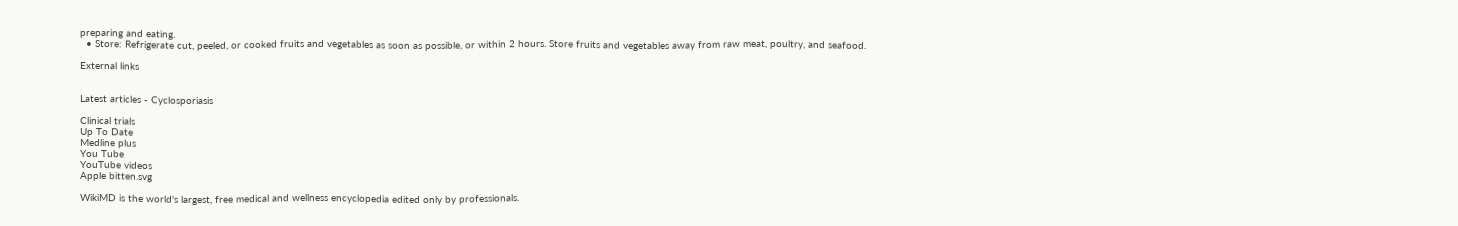preparing and eating.
  • Store: Refrigerate cut, peeled, or cooked fruits and vegetables as soon as possible, or within 2 hours. Store fruits and vegetables away from raw meat, poultry, and seafood.

External links


Latest articles - Cyclosporiasis

Clinical trials
Up To Date
Medline plus
You Tube
YouTube videos
Apple bitten.svg

WikiMD is the world's largest, free medical and wellness encyclopedia edited only by professionals.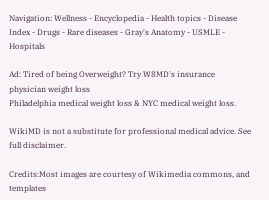Navigation: Wellness - Encyclopedia - Health topics - Disease Index - Drugs - Rare diseases - Gray's Anatomy - USMLE - Hospitals

Ad: Tired of being Overweight? Try W8MD's insurance physician weight loss
Philadelphia medical weight loss & NYC medical weight loss.

WikiMD is not a substitute for professional medical advice. See full disclaimer.

Credits:Most images are courtesy of Wikimedia commons, and templates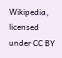Wikipedia, licensed under CC BY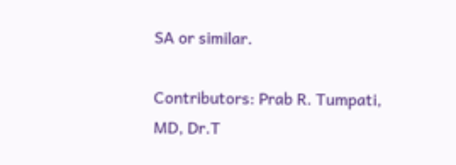SA or similar.

Contributors: Prab R. Tumpati, MD, Dr.T